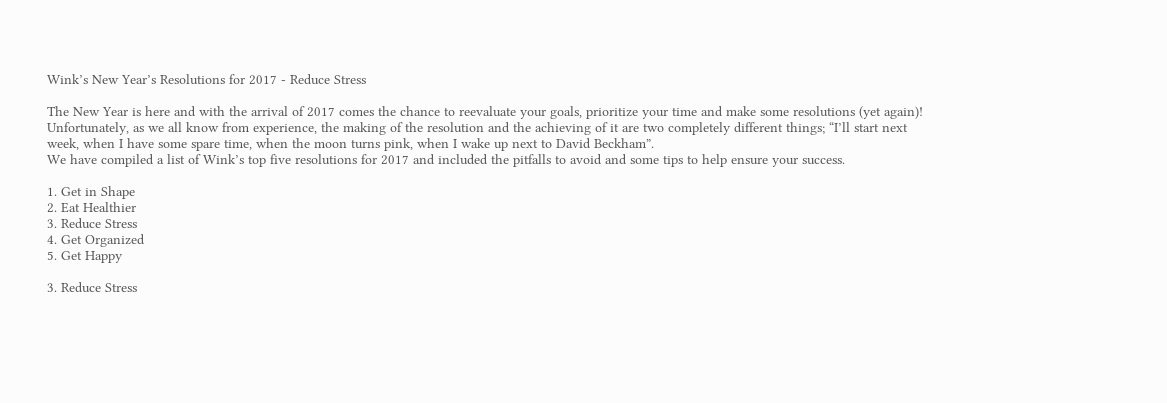Wink’s New Year’s Resolutions for 2017 - Reduce Stress

The New Year is here and with the arrival of 2017 comes the chance to reevaluate your goals, prioritize your time and make some resolutions (yet again)!
Unfortunately, as we all know from experience, the making of the resolution and the achieving of it are two completely different things; “I’ll start next week, when I have some spare time, when the moon turns pink, when I wake up next to David Beckham”.
We have compiled a list of Wink’s top five resolutions for 2017 and included the pitfalls to avoid and some tips to help ensure your success.

1. Get in Shape
2. Eat Healthier
3. Reduce Stress
4. Get Organized
5. Get Happy

3. Reduce Stress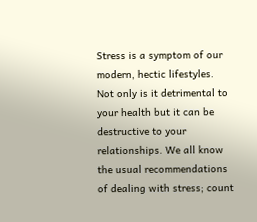Stress is a symptom of our modern, hectic lifestyles. Not only is it detrimental to your health but it can be destructive to your relationships. We all know the usual recommendations of dealing with stress; count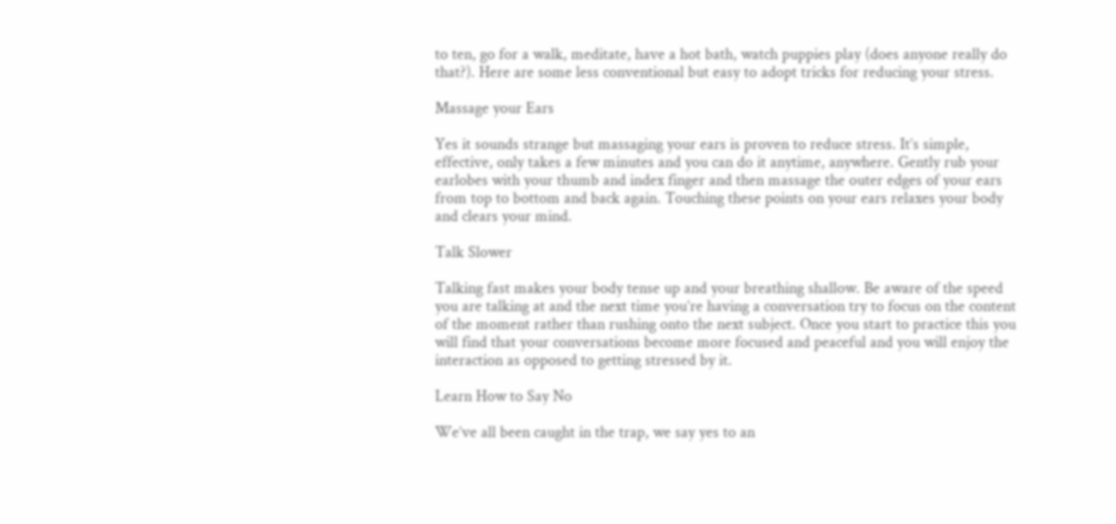to ten, go for a walk, meditate, have a hot bath, watch puppies play (does anyone really do that?). Here are some less conventional but easy to adopt tricks for reducing your stress.

Massage your Ears

Yes it sounds strange but massaging your ears is proven to reduce stress. It’s simple, effective, only takes a few minutes and you can do it anytime, anywhere. Gently rub your earlobes with your thumb and index finger and then massage the outer edges of your ears from top to bottom and back again. Touching these points on your ears relaxes your body and clears your mind.

Talk Slower

Talking fast makes your body tense up and your breathing shallow. Be aware of the speed you are talking at and the next time you’re having a conversation try to focus on the content of the moment rather than rushing onto the next subject. Once you start to practice this you will find that your conversations become more focused and peaceful and you will enjoy the interaction as opposed to getting stressed by it.

Learn How to Say No

We’ve all been caught in the trap, we say yes to an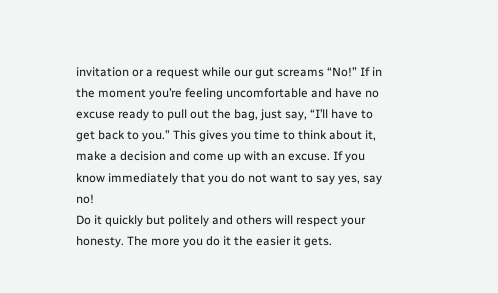invitation or a request while our gut screams “No!” If in the moment you’re feeling uncomfortable and have no excuse ready to pull out the bag, just say, “I’ll have to get back to you.” This gives you time to think about it, make a decision and come up with an excuse. If you know immediately that you do not want to say yes, say no!
Do it quickly but politely and others will respect your honesty. The more you do it the easier it gets.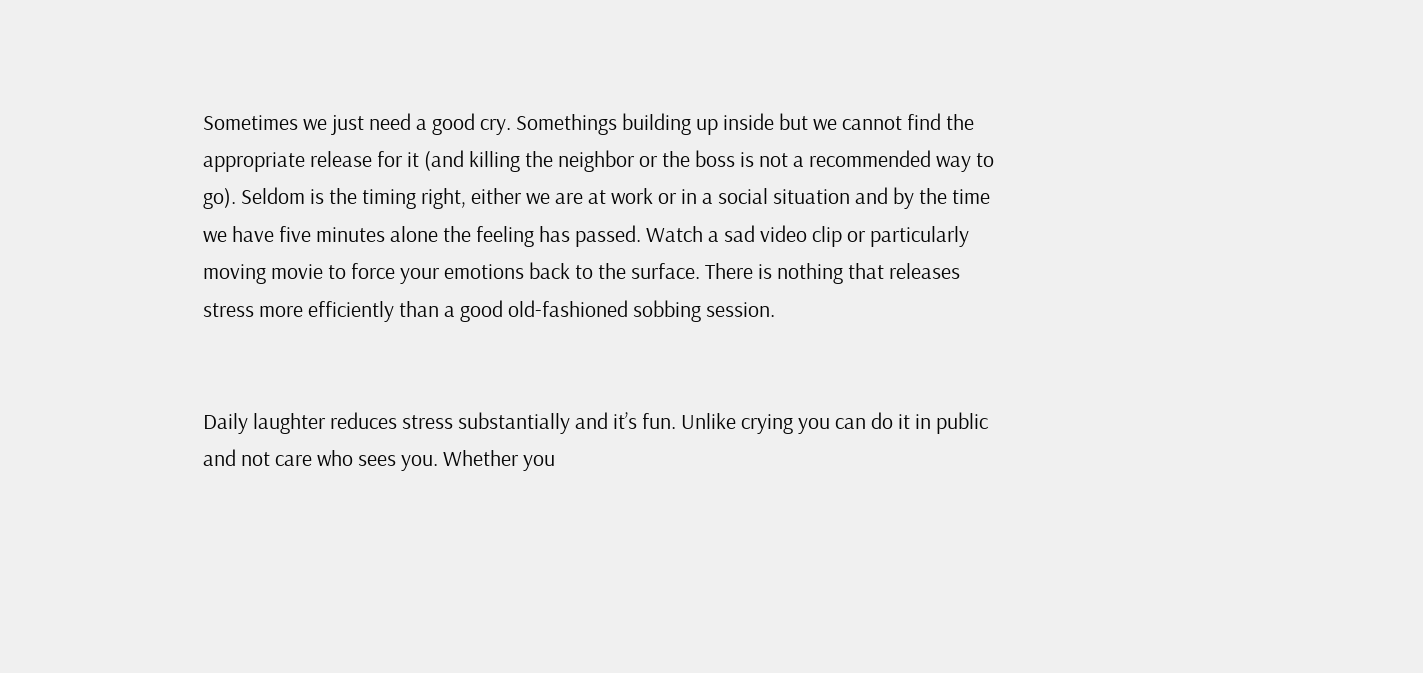Sometimes we just need a good cry. Somethings building up inside but we cannot find the appropriate release for it (and killing the neighbor or the boss is not a recommended way to go). Seldom is the timing right, either we are at work or in a social situation and by the time we have five minutes alone the feeling has passed. Watch a sad video clip or particularly moving movie to force your emotions back to the surface. There is nothing that releases stress more efficiently than a good old-fashioned sobbing session.


Daily laughter reduces stress substantially and it’s fun. Unlike crying you can do it in public and not care who sees you. Whether you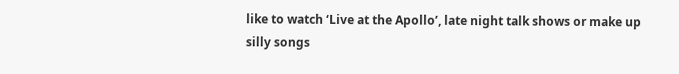like to watch ‘Live at the Apollo’, late night talk shows or make up silly songs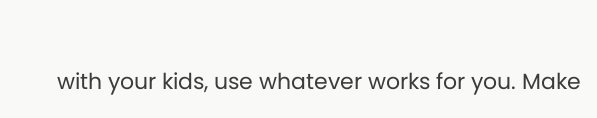with your kids, use whatever works for you. Make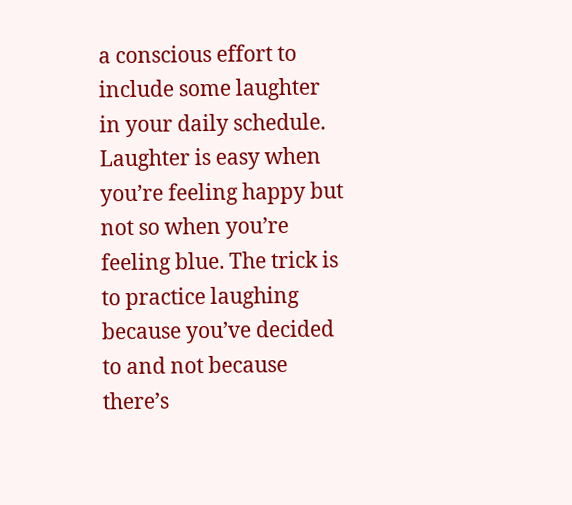a conscious effort to include some laughter in your daily schedule. Laughter is easy when you’re feeling happy but not so when you’re feeling blue. The trick is to practice laughing because you’ve decided to and not because there’s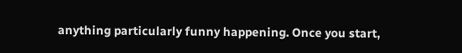anything particularly funny happening. Once you start,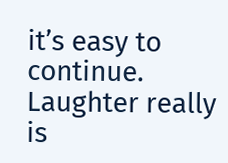it’s easy to continue. Laughter really is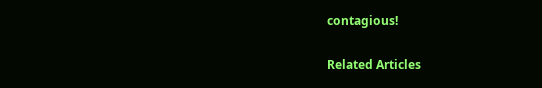contagious!

Related Articles